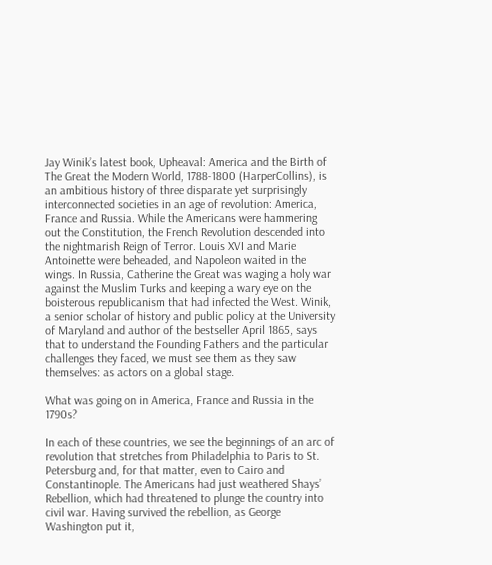Jay Winik’s latest book, Upheaval: America and the Birth of The Great the Modern World, 1788-1800 (HarperCollins), is an ambitious history of three disparate yet surprisingly interconnected societies in an age of revolution: America, France and Russia. While the Americans were hammering out the Constitution, the French Revolution descended into the nightmarish Reign of Terror. Louis XVI and Marie Antoinette were beheaded, and Napoleon waited in the wings. In Russia, Catherine the Great was waging a holy war against the Muslim Turks and keeping a wary eye on the boisterous republicanism that had infected the West. Winik, a senior scholar of history and public policy at the University of Maryland and author of the bestseller April 1865, says that to understand the Founding Fathers and the particular challenges they faced, we must see them as they saw themselves: as actors on a global stage.

What was going on in America, France and Russia in the 1790s?

In each of these countries, we see the beginnings of an arc of revolution that stretches from Philadelphia to Paris to St. Petersburg and, for that matter, even to Cairo and Constantinople. The Americans had just weathered Shays’ Rebellion, which had threatened to plunge the country into civil war. Having survived the rebellion, as George Washington put it,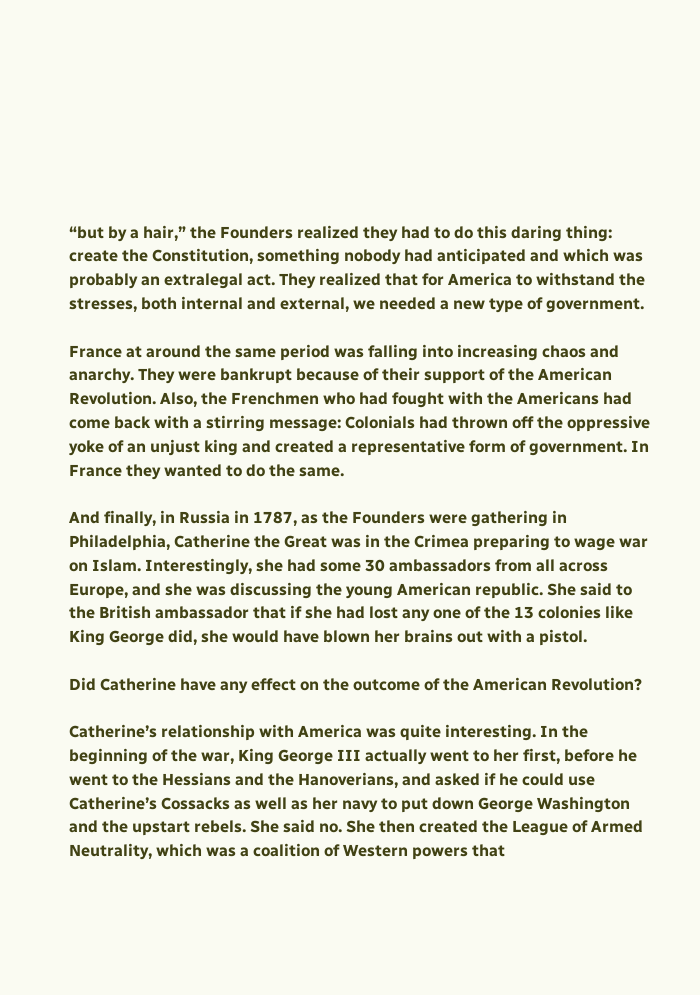“but by a hair,” the Founders realized they had to do this daring thing: create the Constitution, something nobody had anticipated and which was probably an extralegal act. They realized that for America to withstand the stresses, both internal and external, we needed a new type of government.

France at around the same period was falling into increasing chaos and anarchy. They were bankrupt because of their support of the American Revolution. Also, the Frenchmen who had fought with the Americans had come back with a stirring message: Colonials had thrown off the oppressive yoke of an unjust king and created a representative form of government. In France they wanted to do the same.

And finally, in Russia in 1787, as the Founders were gathering in Philadelphia, Catherine the Great was in the Crimea preparing to wage war on Islam. Interestingly, she had some 30 ambassadors from all across Europe, and she was discussing the young American republic. She said to the British ambassador that if she had lost any one of the 13 colonies like King George did, she would have blown her brains out with a pistol.

Did Catherine have any effect on the outcome of the American Revolution?

Catherine’s relationship with America was quite interesting. In the beginning of the war, King George III actually went to her first, before he went to the Hessians and the Hanoverians, and asked if he could use Catherine’s Cossacks as well as her navy to put down George Washington and the upstart rebels. She said no. She then created the League of Armed Neutrality, which was a coalition of Western powers that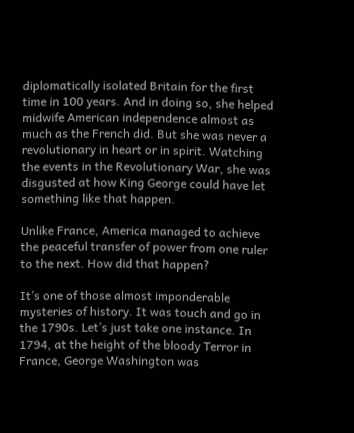diplomatically isolated Britain for the first time in 100 years. And in doing so, she helped midwife American independence almost as much as the French did. But she was never a revolutionary in heart or in spirit. Watching the events in the Revolutionary War, she was disgusted at how King George could have let something like that happen.

Unlike France, America managed to achieve the peaceful transfer of power from one ruler to the next. How did that happen?

It’s one of those almost imponderable mysteries of history. It was touch and go in the 1790s. Let’s just take one instance. In 1794, at the height of the bloody Terror in France, George Washington was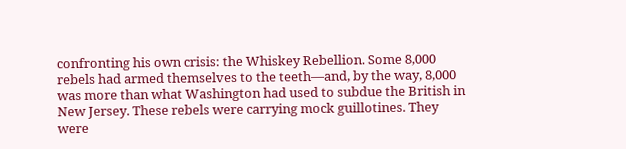confronting his own crisis: the Whiskey Rebellion. Some 8,000 rebels had armed themselves to the teeth—and, by the way, 8,000 was more than what Washington had used to subdue the British in New Jersey. These rebels were carrying mock guillotines. They were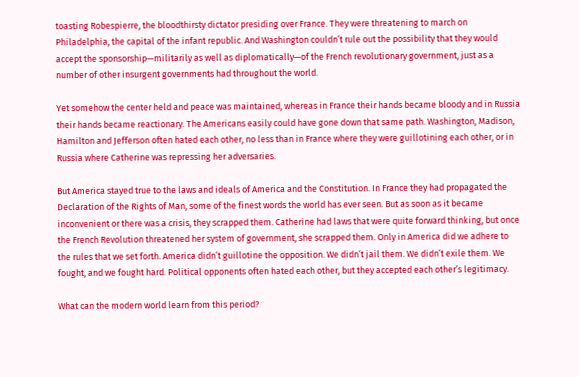toasting Robespierre, the bloodthirsty dictator presiding over France. They were threatening to march on Philadelphia, the capital of the infant republic. And Washington couldn’t rule out the possibility that they would accept the sponsorship—militarily as well as diplomatically—of the French revolutionary government, just as a number of other insurgent governments had throughout the world.

Yet somehow the center held and peace was maintained, whereas in France their hands became bloody and in Russia their hands became reactionary. The Americans easily could have gone down that same path. Washington, Madison, Hamilton and Jefferson often hated each other, no less than in France where they were guillotining each other, or in Russia where Catherine was repressing her adversaries.

But America stayed true to the laws and ideals of America and the Constitution. In France they had propagated the Declaration of the Rights of Man, some of the finest words the world has ever seen. But as soon as it became inconvenient or there was a crisis, they scrapped them. Catherine had laws that were quite forward thinking, but once the French Revolution threatened her system of government, she scrapped them. Only in America did we adhere to the rules that we set forth. America didn’t guillotine the opposition. We didn’t jail them. We didn’t exile them. We fought, and we fought hard. Political opponents often hated each other, but they accepted each other’s legitimacy.

What can the modern world learn from this period?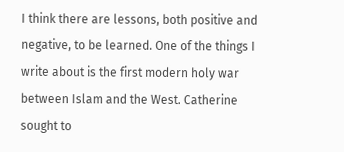I think there are lessons, both positive and negative, to be learned. One of the things I write about is the first modern holy war between Islam and the West. Catherine sought to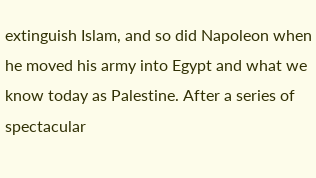extinguish Islam, and so did Napoleon when he moved his army into Egypt and what we know today as Palestine. After a series of spectacular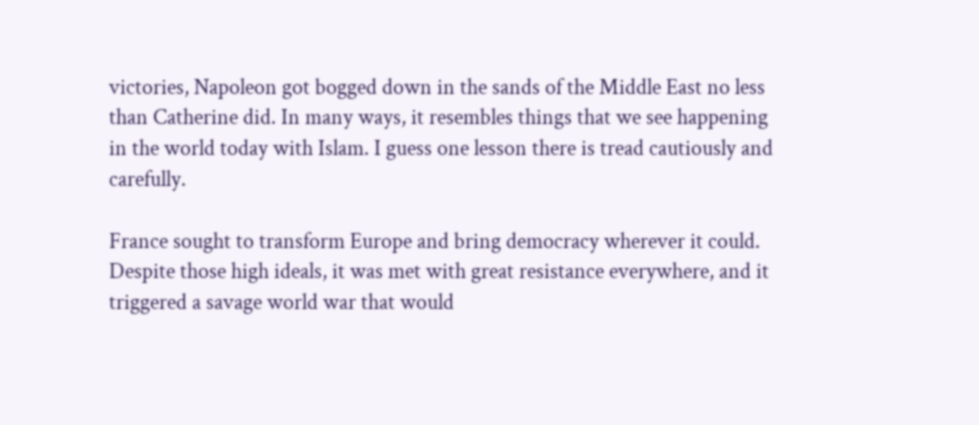victories, Napoleon got bogged down in the sands of the Middle East no less than Catherine did. In many ways, it resembles things that we see happening in the world today with Islam. I guess one lesson there is tread cautiously and carefully.

France sought to transform Europe and bring democracy wherever it could. Despite those high ideals, it was met with great resistance everywhere, and it triggered a savage world war that would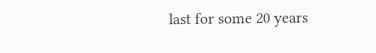last for some 20 years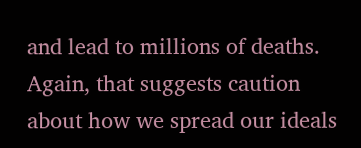and lead to millions of deaths. Again, that suggests caution about how we spread our ideals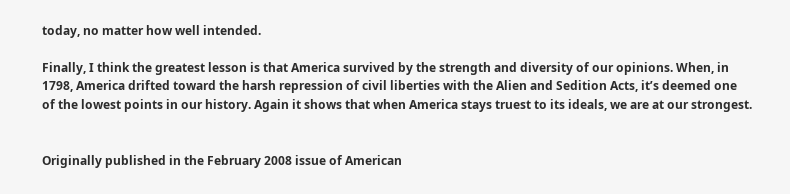today, no matter how well intended.

Finally, I think the greatest lesson is that America survived by the strength and diversity of our opinions. When, in 1798, America drifted toward the harsh repression of civil liberties with the Alien and Sedition Acts, it’s deemed one of the lowest points in our history. Again it shows that when America stays truest to its ideals, we are at our strongest.


Originally published in the February 2008 issue of American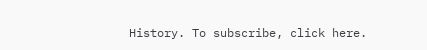History. To subscribe, click here.